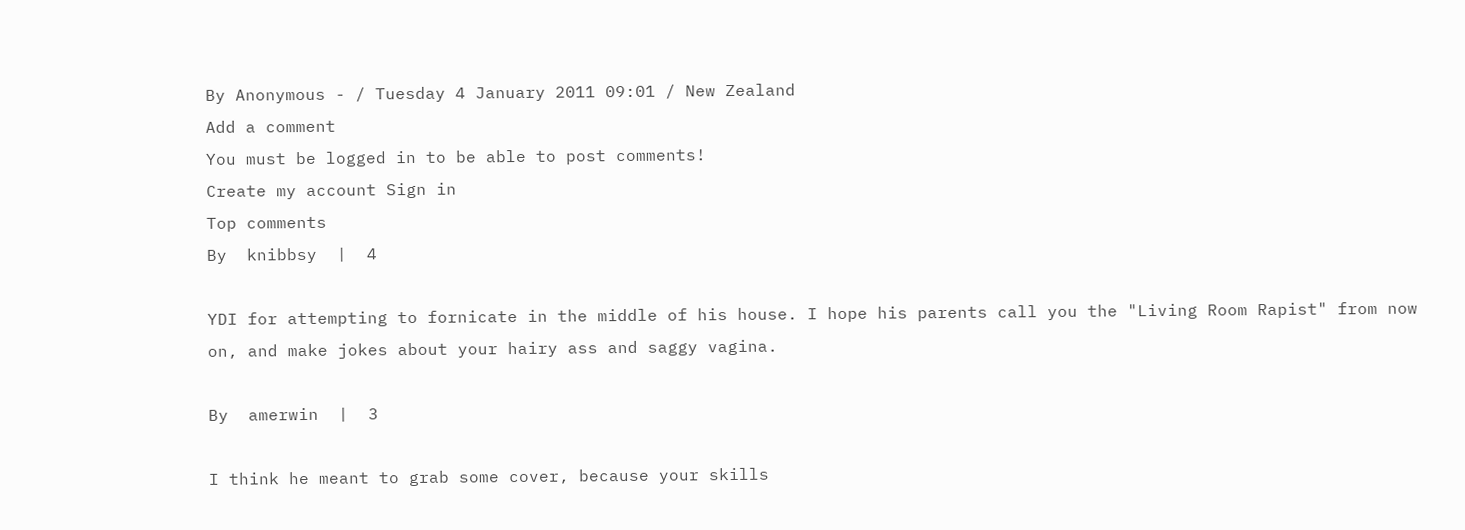By Anonymous - / Tuesday 4 January 2011 09:01 / New Zealand
Add a comment
You must be logged in to be able to post comments!
Create my account Sign in
Top comments
By  knibbsy  |  4

YDI for attempting to fornicate in the middle of his house. I hope his parents call you the "Living Room Rapist" from now on, and make jokes about your hairy ass and saggy vagina.

By  amerwin  |  3

I think he meant to grab some cover, because your skills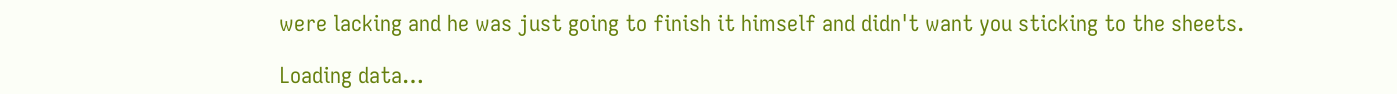were lacking and he was just going to finish it himself and didn't want you sticking to the sheets.

Loading data…